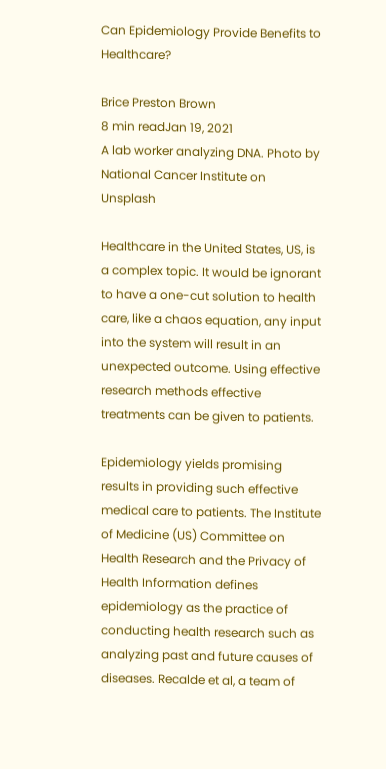Can Epidemiology Provide Benefits to Healthcare?

Brice Preston Brown
8 min readJan 19, 2021
A lab worker analyzing DNA. Photo by National Cancer Institute on Unsplash

Healthcare in the United States, US, is a complex topic. It would be ignorant to have a one-cut solution to health care, like a chaos equation, any input into the system will result in an unexpected outcome. Using effective research methods effective treatments can be given to patients.

Epidemiology yields promising results in providing such effective medical care to patients. The Institute of Medicine (US) Committee on Health Research and the Privacy of Health Information defines epidemiology as the practice of conducting health research such as analyzing past and future causes of diseases. Recalde et al, a team of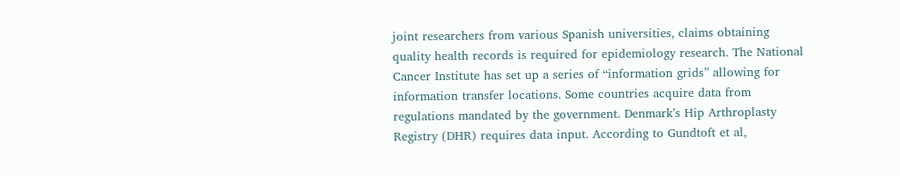joint researchers from various Spanish universities, claims obtaining quality health records is required for epidemiology research. The National Cancer Institute has set up a series of “information grids” allowing for information transfer locations. Some countries acquire data from regulations mandated by the government. Denmark’s Hip Arthroplasty Registry (DHR) requires data input. According to Gundtoft et al,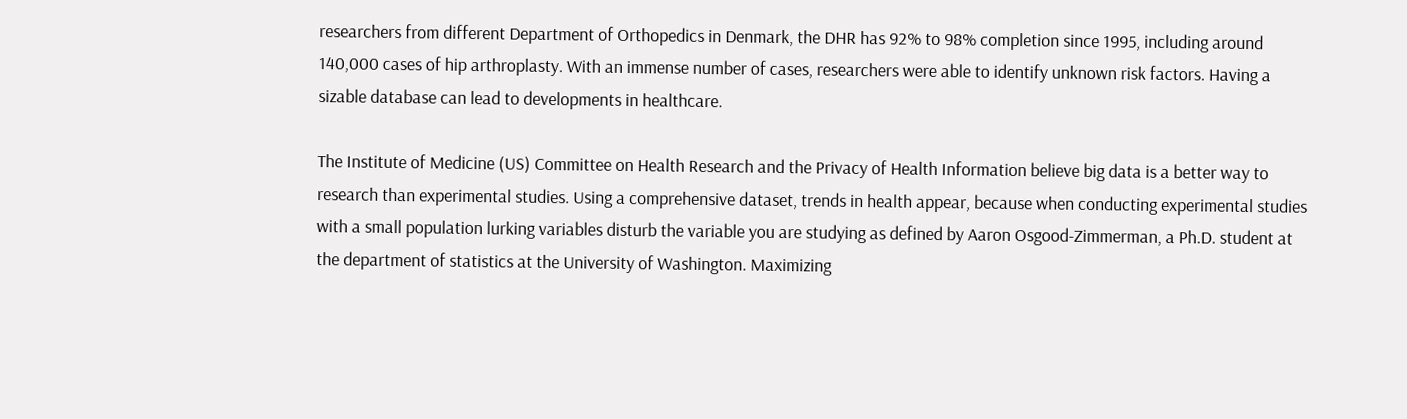researchers from different Department of Orthopedics in Denmark, the DHR has 92% to 98% completion since 1995, including around 140,000 cases of hip arthroplasty. With an immense number of cases, researchers were able to identify unknown risk factors. Having a sizable database can lead to developments in healthcare.

The Institute of Medicine (US) Committee on Health Research and the Privacy of Health Information believe big data is a better way to research than experimental studies. Using a comprehensive dataset, trends in health appear, because when conducting experimental studies with a small population lurking variables disturb the variable you are studying as defined by Aaron Osgood-Zimmerman, a Ph.D. student at the department of statistics at the University of Washington. Maximizing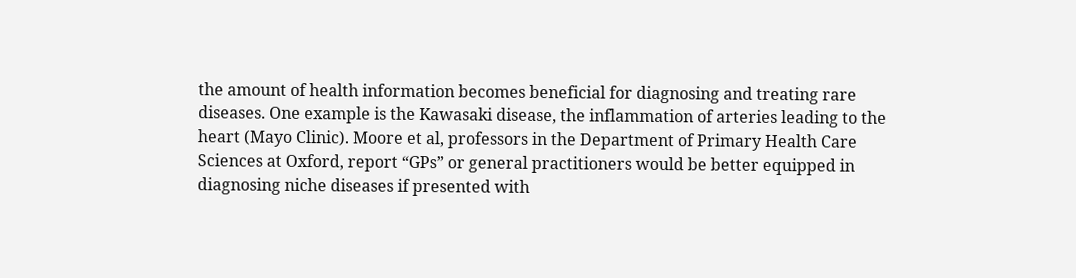the amount of health information becomes beneficial for diagnosing and treating rare diseases. One example is the Kawasaki disease, the inflammation of arteries leading to the heart (Mayo Clinic). Moore et al, professors in the Department of Primary Health Care Sciences at Oxford, report “GPs” or general practitioners would be better equipped in diagnosing niche diseases if presented with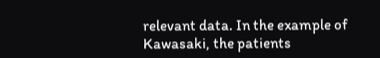relevant data. In the example of Kawasaki, the patients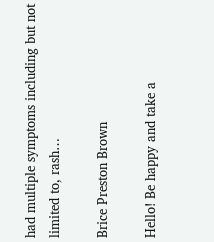had multiple symptoms including but not limited to, rash…

Brice Preston Brown

Hello! Be happy and take a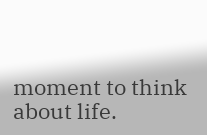moment to think about life.